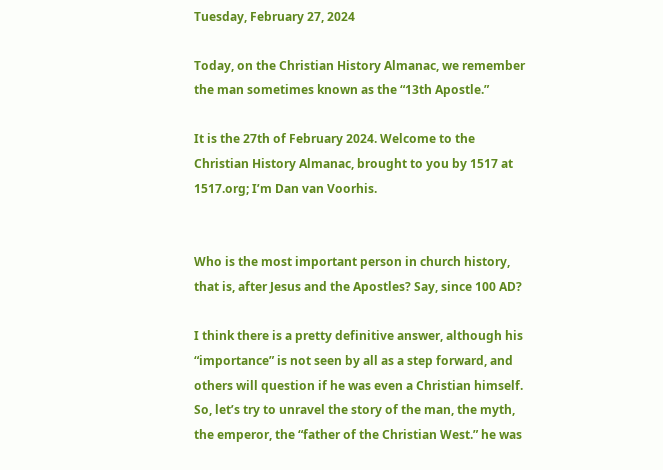Tuesday, February 27, 2024

Today, on the Christian History Almanac, we remember the man sometimes known as the “13th Apostle.”

It is the 27th of February 2024. Welcome to the Christian History Almanac, brought to you by 1517 at 1517.org; I’m Dan van Voorhis.


Who is the most important person in church history, that is, after Jesus and the Apostles? Say, since 100 AD?

I think there is a pretty definitive answer, although his “importance” is not seen by all as a step forward, and others will question if he was even a Christian himself. So, let’s try to unravel the story of the man, the myth, the emperor, the “father of the Christian West.” he was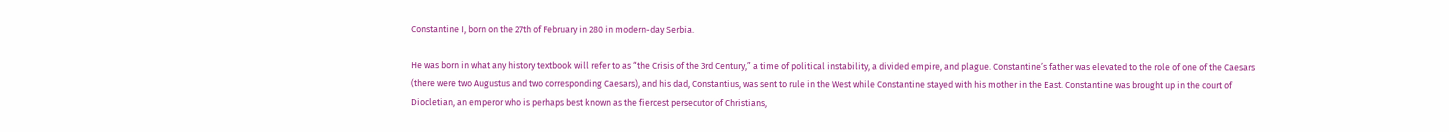Constantine I, born on the 27th of February in 280 in modern-day Serbia.

He was born in what any history textbook will refer to as “the Crisis of the 3rd Century,” a time of political instability, a divided empire, and plague. Constantine’s father was elevated to the role of one of the Caesars (there were two Augustus and two corresponding Caesars), and his dad, Constantius, was sent to rule in the West while Constantine stayed with his mother in the East. Constantine was brought up in the court of Diocletian, an emperor who is perhaps best known as the fiercest persecutor of Christians,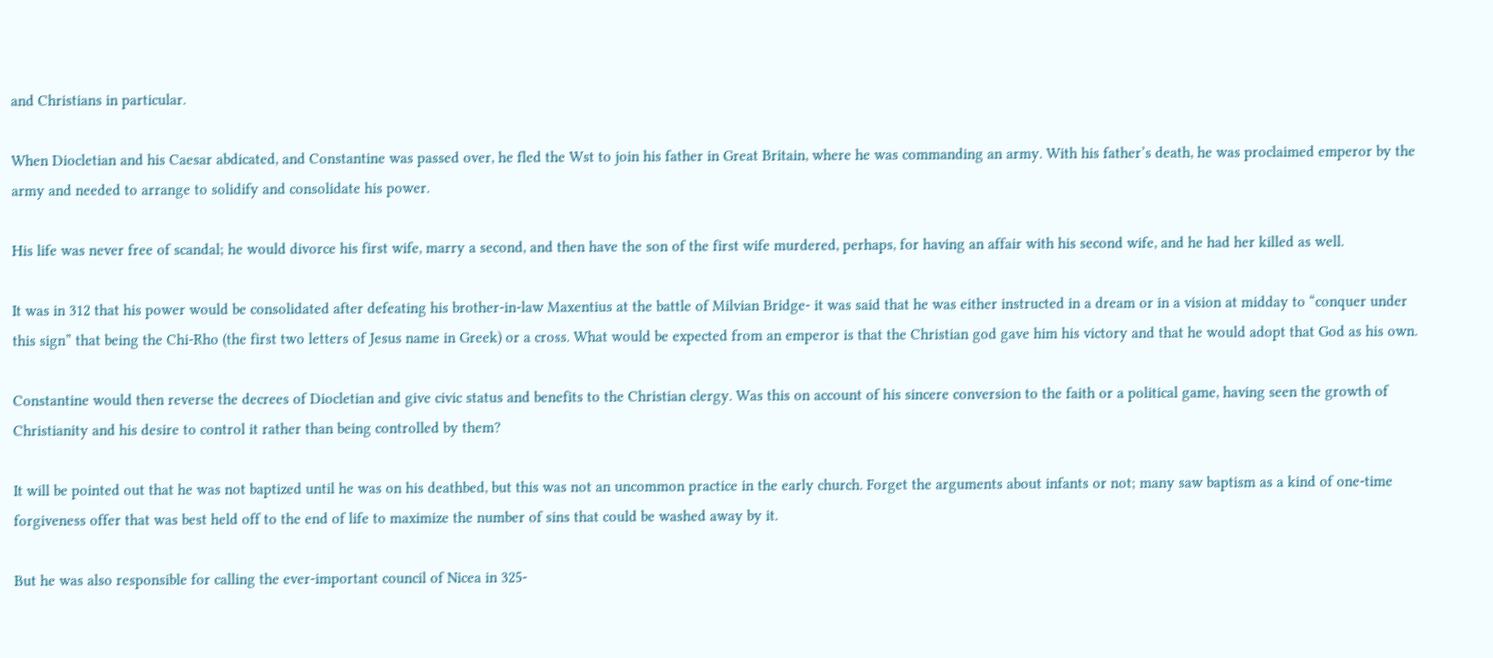and Christians in particular.

When Diocletian and his Caesar abdicated, and Constantine was passed over, he fled the Wst to join his father in Great Britain, where he was commanding an army. With his father’s death, he was proclaimed emperor by the army and needed to arrange to solidify and consolidate his power.

His life was never free of scandal; he would divorce his first wife, marry a second, and then have the son of the first wife murdered, perhaps, for having an affair with his second wife, and he had her killed as well.

It was in 312 that his power would be consolidated after defeating his brother-in-law Maxentius at the battle of Milvian Bridge- it was said that he was either instructed in a dream or in a vision at midday to “conquer under this sign” that being the Chi-Rho (the first two letters of Jesus name in Greek) or a cross. What would be expected from an emperor is that the Christian god gave him his victory and that he would adopt that God as his own.

Constantine would then reverse the decrees of Diocletian and give civic status and benefits to the Christian clergy. Was this on account of his sincere conversion to the faith or a political game, having seen the growth of Christianity and his desire to control it rather than being controlled by them?

It will be pointed out that he was not baptized until he was on his deathbed, but this was not an uncommon practice in the early church. Forget the arguments about infants or not; many saw baptism as a kind of one-time forgiveness offer that was best held off to the end of life to maximize the number of sins that could be washed away by it.

But he was also responsible for calling the ever-important council of Nicea in 325-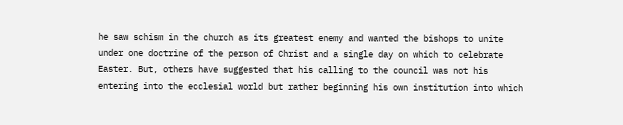he saw schism in the church as its greatest enemy and wanted the bishops to unite under one doctrine of the person of Christ and a single day on which to celebrate Easter. But, others have suggested that his calling to the council was not his entering into the ecclesial world but rather beginning his own institution into which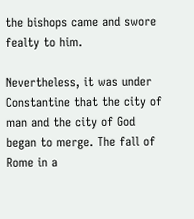the bishops came and swore fealty to him.

Nevertheless, it was under Constantine that the city of man and the city of God began to merge. The fall of Rome in a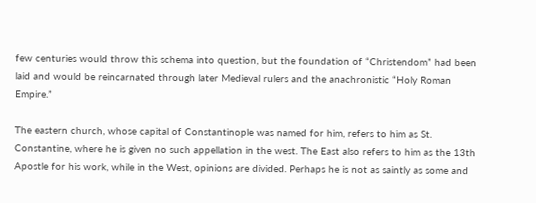few centuries would throw this schema into question, but the foundation of “Christendom” had been laid and would be reincarnated through later Medieval rulers and the anachronistic “Holy Roman Empire.”

The eastern church, whose capital of Constantinople was named for him, refers to him as St. Constantine, where he is given no such appellation in the west. The East also refers to him as the 13th Apostle for his work, while in the West, opinions are divided. Perhaps he is not as saintly as some and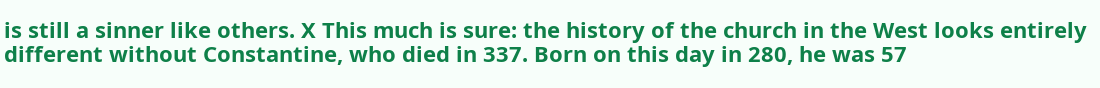is still a sinner like others. X This much is sure: the history of the church in the West looks entirely different without Constantine, who died in 337. Born on this day in 280, he was 57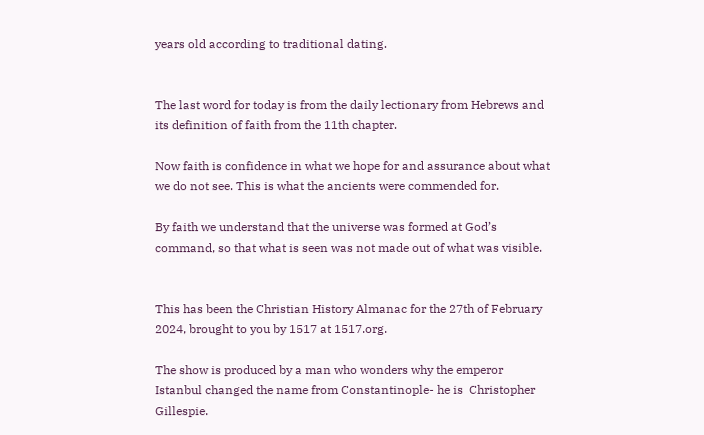years old according to traditional dating.


The last word for today is from the daily lectionary from Hebrews and its definition of faith from the 11th chapter.

Now faith is confidence in what we hope for and assurance about what we do not see. This is what the ancients were commended for.

By faith we understand that the universe was formed at God’s command, so that what is seen was not made out of what was visible.


This has been the Christian History Almanac for the 27th of February 2024, brought to you by 1517 at 1517.org.

The show is produced by a man who wonders why the emperor Istanbul changed the name from Constantinople- he is  Christopher Gillespie.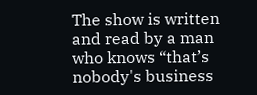The show is written and read by a man who knows “that’s nobody's business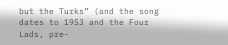but the Turks” (and the song dates to 1953 and the Four Lads, pre-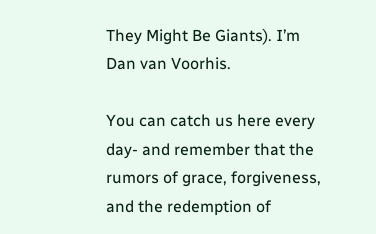They Might Be Giants). I’m Dan van Voorhis.

You can catch us here every day- and remember that the rumors of grace, forgiveness, and the redemption of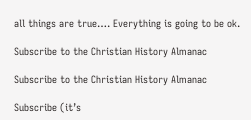all things are true…. Everything is going to be ok.

Subscribe to the Christian History Almanac

Subscribe to the Christian History Almanac

Subscribe (it’s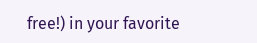free!) in your favorite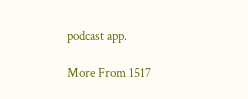podcast app.

More From 1517